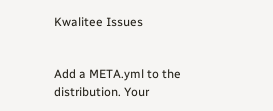Kwalitee Issues


Add a META.yml to the distribution. Your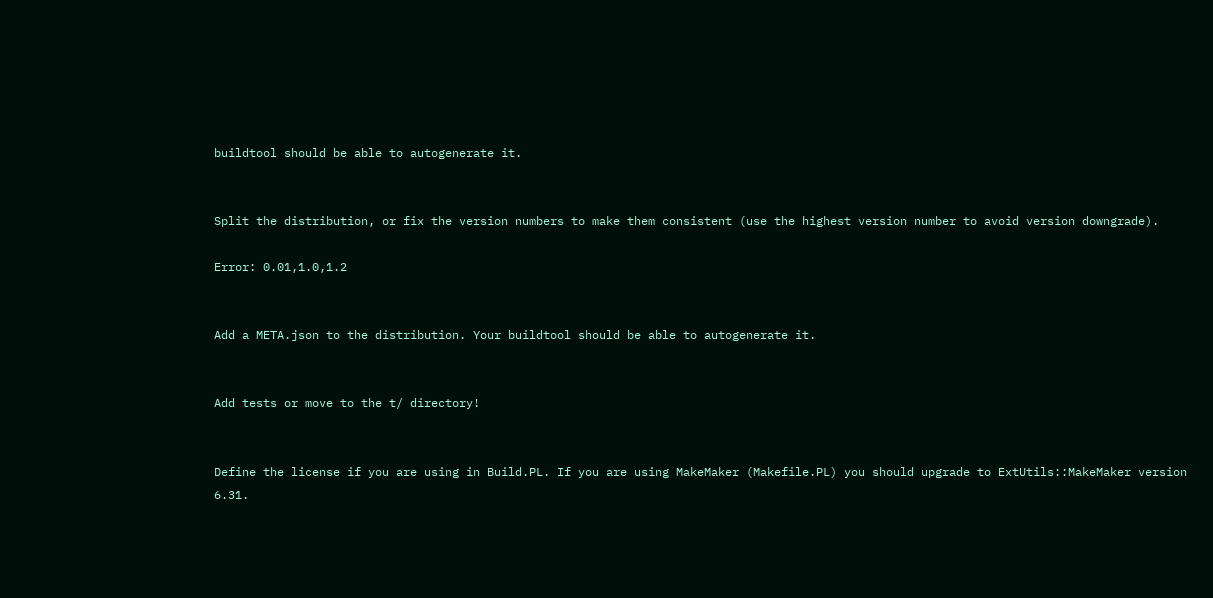buildtool should be able to autogenerate it.


Split the distribution, or fix the version numbers to make them consistent (use the highest version number to avoid version downgrade).

Error: 0.01,1.0,1.2


Add a META.json to the distribution. Your buildtool should be able to autogenerate it.


Add tests or move to the t/ directory!


Define the license if you are using in Build.PL. If you are using MakeMaker (Makefile.PL) you should upgrade to ExtUtils::MakeMaker version 6.31.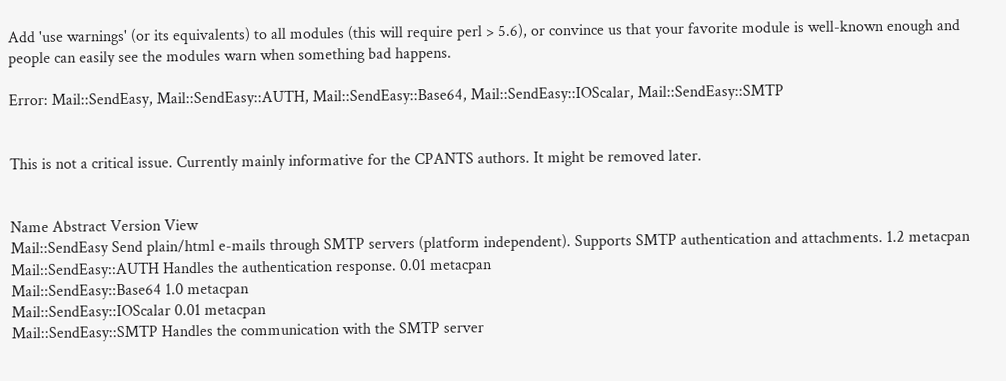Add 'use warnings' (or its equivalents) to all modules (this will require perl > 5.6), or convince us that your favorite module is well-known enough and people can easily see the modules warn when something bad happens.

Error: Mail::SendEasy, Mail::SendEasy::AUTH, Mail::SendEasy::Base64, Mail::SendEasy::IOScalar, Mail::SendEasy::SMTP


This is not a critical issue. Currently mainly informative for the CPANTS authors. It might be removed later.


Name Abstract Version View
Mail::SendEasy Send plain/html e-mails through SMTP servers (platform independent). Supports SMTP authentication and attachments. 1.2 metacpan
Mail::SendEasy::AUTH Handles the authentication response. 0.01 metacpan
Mail::SendEasy::Base64 1.0 metacpan
Mail::SendEasy::IOScalar 0.01 metacpan
Mail::SendEasy::SMTP Handles the communication with the SMTP server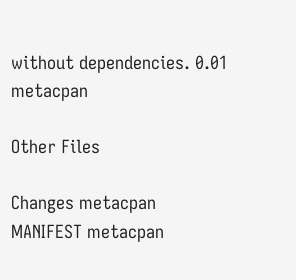without dependencies. 0.01 metacpan

Other Files

Changes metacpan
MANIFEST metacpan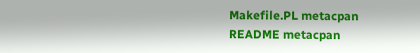Makefile.PL metacpan
README metacpan